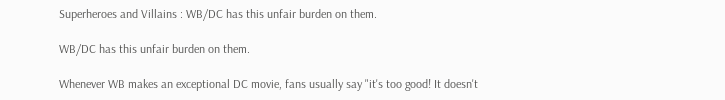Superheroes and Villains : WB/DC has this unfair burden on them.

WB/DC has this unfair burden on them.

Whenever WB makes an exceptional DC movie, fans usually say "it's too good! It doesn't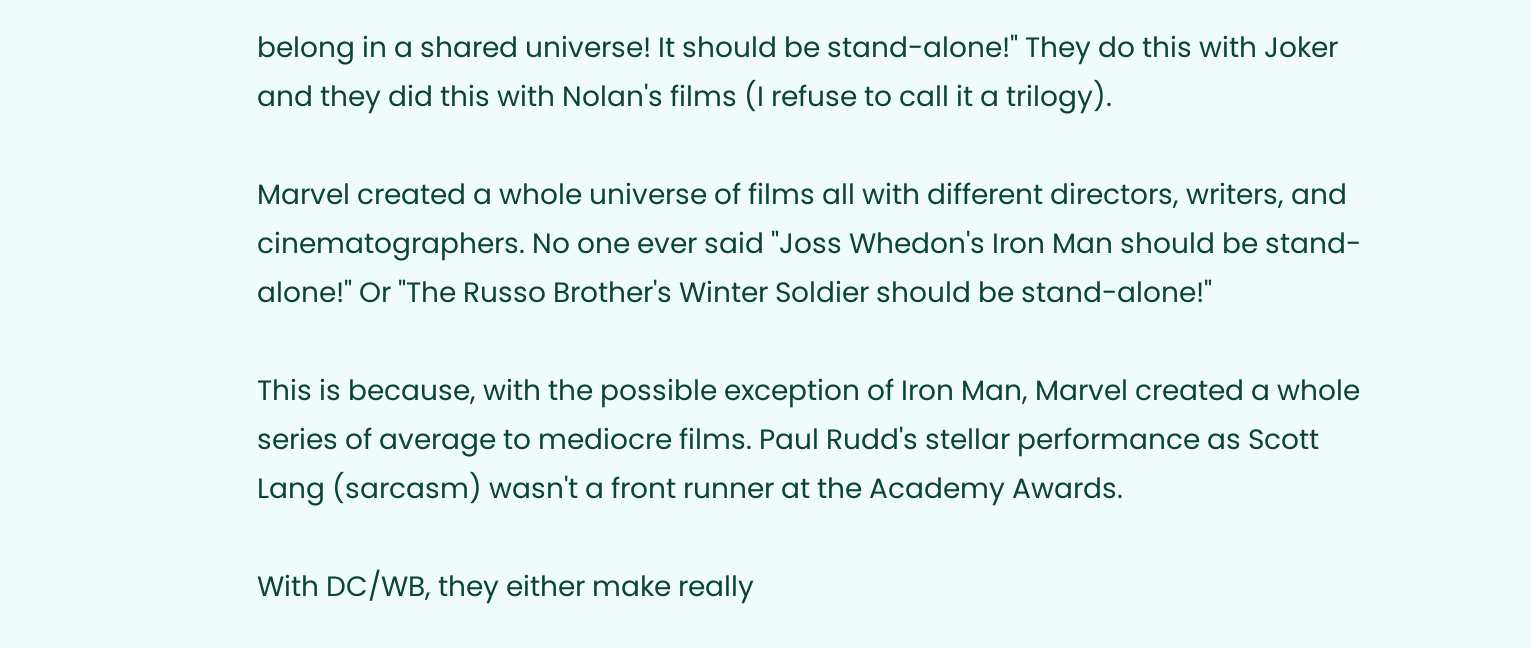belong in a shared universe! It should be stand-alone!" They do this with Joker and they did this with Nolan's films (I refuse to call it a trilogy).

Marvel created a whole universe of films all with different directors, writers, and cinematographers. No one ever said "Joss Whedon's Iron Man should be stand-alone!" Or "The Russo Brother's Winter Soldier should be stand-alone!"

This is because, with the possible exception of Iron Man, Marvel created a whole series of average to mediocre films. Paul Rudd's stellar performance as Scott Lang (sarcasm) wasn't a front runner at the Academy Awards.

With DC/WB, they either make really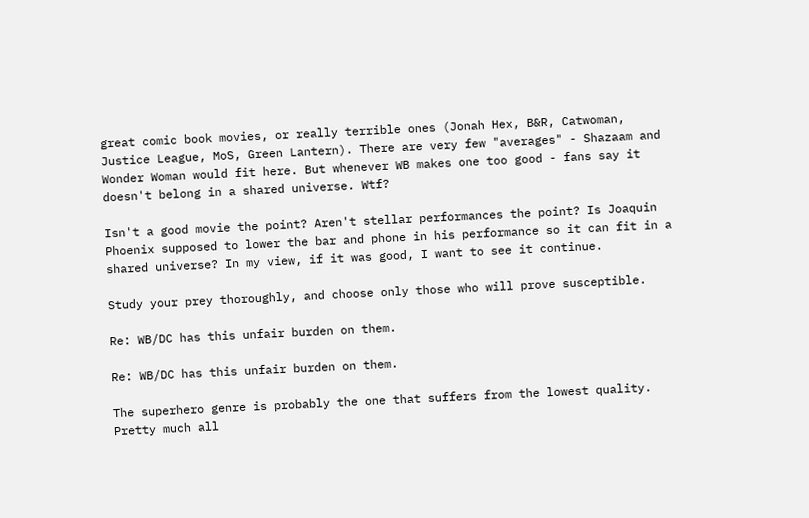great comic book movies, or really terrible ones (Jonah Hex, B&R, Catwoman, Justice League, MoS, Green Lantern). There are very few "averages" - Shazaam and Wonder Woman would fit here. But whenever WB makes one too good - fans say it doesn't belong in a shared universe. Wtf?

Isn't a good movie the point? Aren't stellar performances the point? Is Joaquin Phoenix supposed to lower the bar and phone in his performance so it can fit in a shared universe? In my view, if it was good, I want to see it continue.

Study your prey thoroughly, and choose only those who will prove susceptible.

Re: WB/DC has this unfair burden on them.

Re: WB/DC has this unfair burden on them.

The superhero genre is probably the one that suffers from the lowest quality. Pretty much all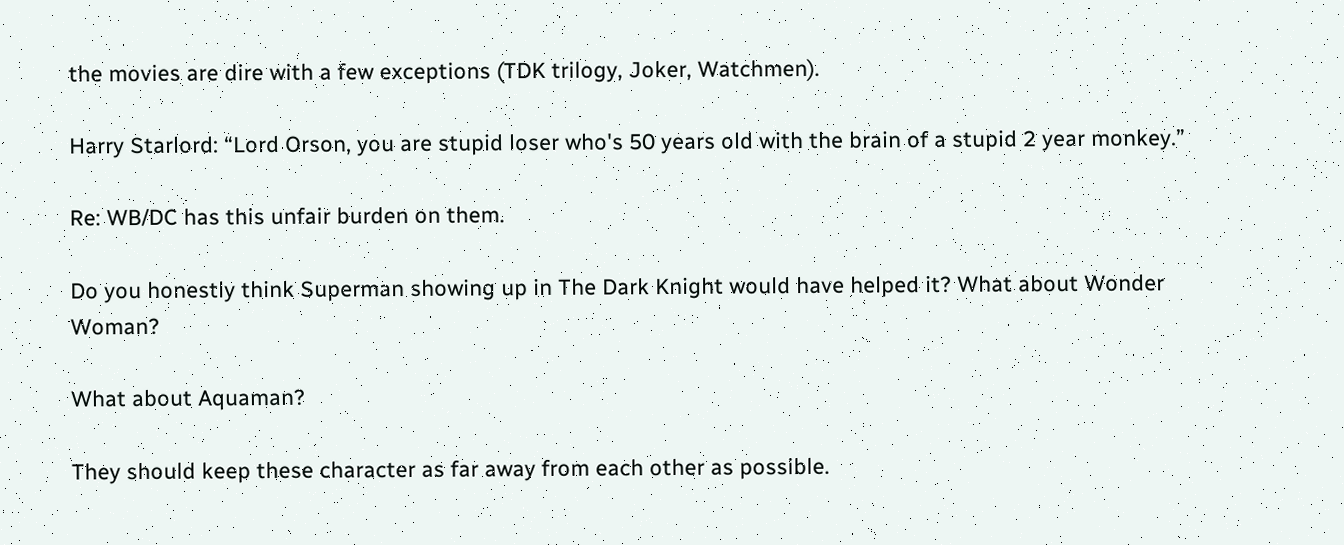the movies are dire with a few exceptions (TDK trilogy, Joker, Watchmen).

Harry Starlord: “Lord Orson, you are stupid loser who's 50 years old with the brain of a stupid 2 year monkey.”

Re: WB/DC has this unfair burden on them.

Do you honestly think Superman showing up in The Dark Knight would have helped it? What about Wonder Woman?

What about Aquaman?

They should keep these character as far away from each other as possible.